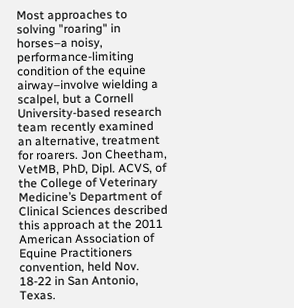Most approaches to solving "roaring" in horses–a noisy, performance-limiting condition of the equine airway–involve wielding a scalpel, but a Cornell University-based research team recently examined an alternative, treatment for roarers. Jon Cheetham, VetMB, PhD, Dipl. ACVS, of the College of Veterinary Medicine’s Department of Clinical Sciences described this approach at the 2011 American Association of Equine Practitioners convention, held Nov. 18-22 in San Antonio, Texas.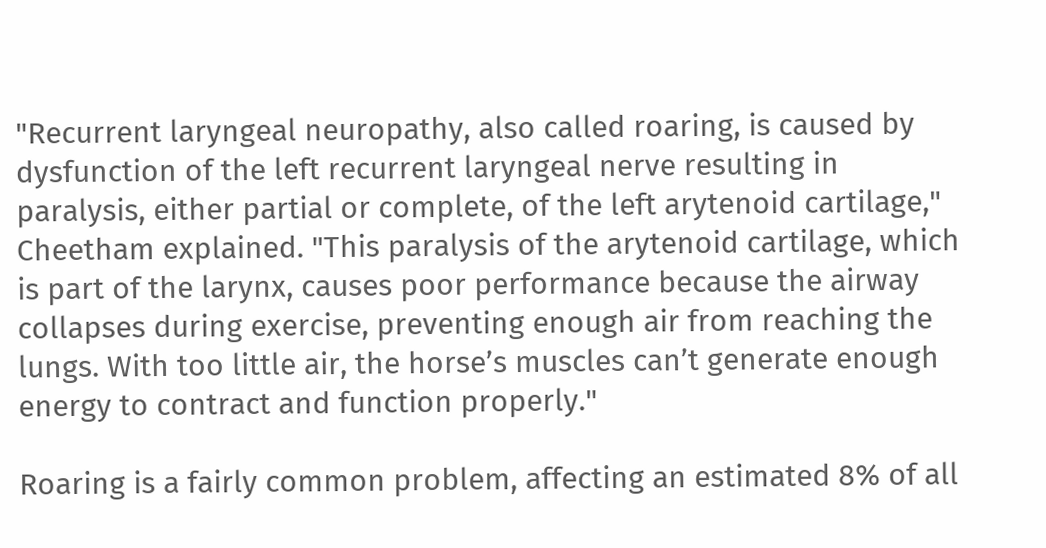"Recurrent laryngeal neuropathy, also called roaring, is caused by dysfunction of the left recurrent laryngeal nerve resulting in paralysis, either partial or complete, of the left arytenoid cartilage," Cheetham explained. "This paralysis of the arytenoid cartilage, which is part of the larynx, causes poor performance because the airway collapses during exercise, preventing enough air from reaching the lungs. With too little air, the horse’s muscles can’t generate enough energy to contract and function properly."

Roaring is a fairly common problem, affecting an estimated 8% of all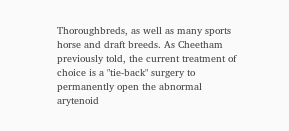Thoroughbreds, as well as many sports horse and draft breeds. As Cheetham previously told, the current treatment of choice is a "tie-back" surgery to permanently open the abnormal arytenoid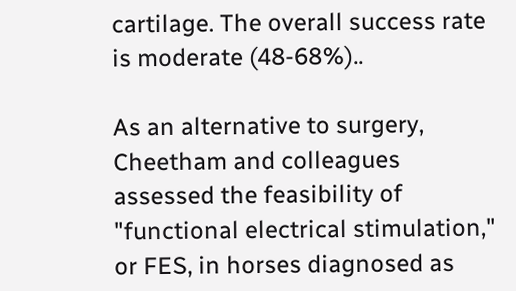cartilage. The overall success rate is moderate (48-68%)..

As an alternative to surgery, Cheetham and colleagues assessed the feasibility of "functional electrical stimulation," or FES, in horses diagnosed as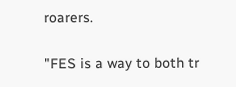roarers.

"FES is a way to both tr